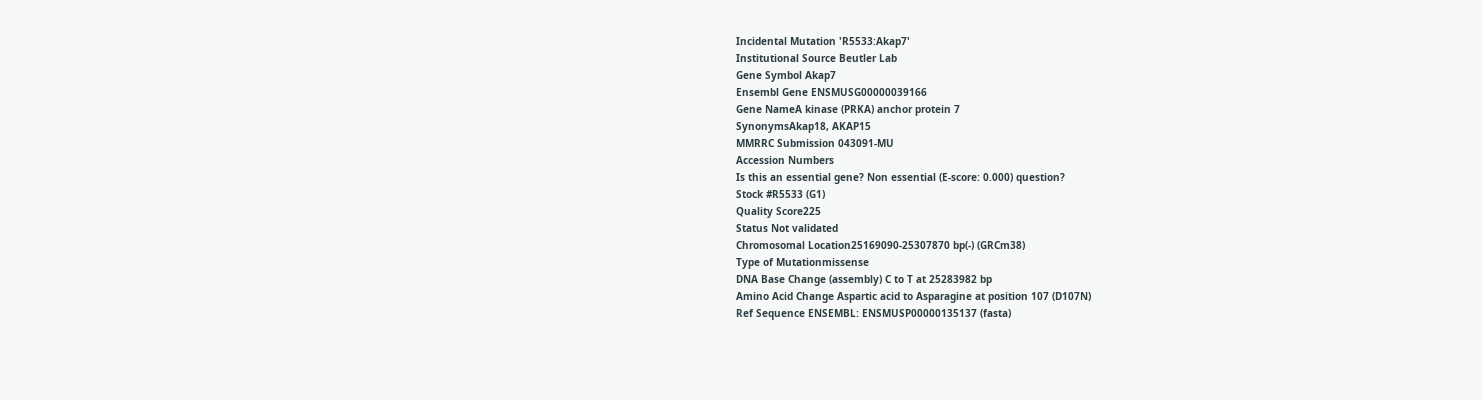Incidental Mutation 'R5533:Akap7'
Institutional Source Beutler Lab
Gene Symbol Akap7
Ensembl Gene ENSMUSG00000039166
Gene NameA kinase (PRKA) anchor protein 7
SynonymsAkap18, AKAP15
MMRRC Submission 043091-MU
Accession Numbers
Is this an essential gene? Non essential (E-score: 0.000) question?
Stock #R5533 (G1)
Quality Score225
Status Not validated
Chromosomal Location25169090-25307870 bp(-) (GRCm38)
Type of Mutationmissense
DNA Base Change (assembly) C to T at 25283982 bp
Amino Acid Change Aspartic acid to Asparagine at position 107 (D107N)
Ref Sequence ENSEMBL: ENSMUSP00000135137 (fasta)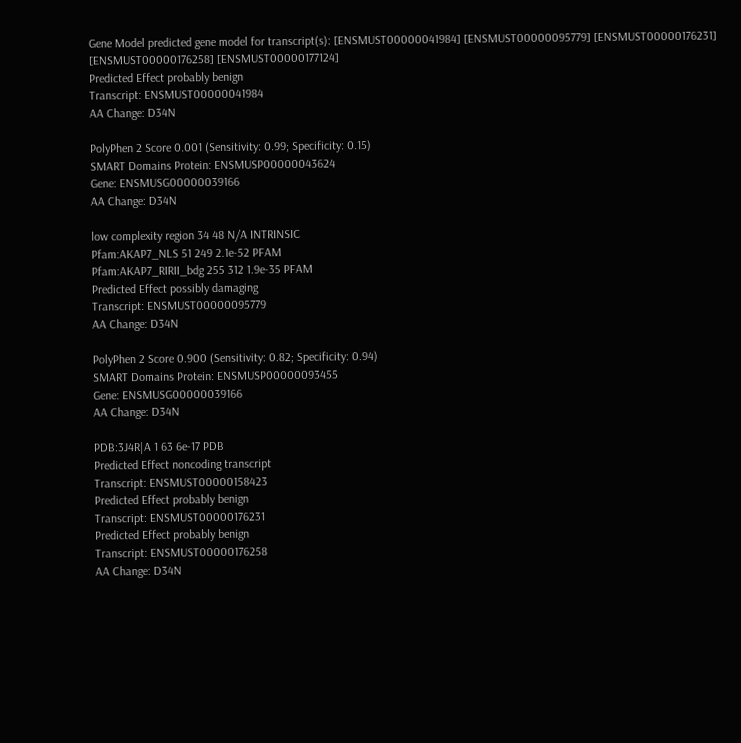Gene Model predicted gene model for transcript(s): [ENSMUST00000041984] [ENSMUST00000095779] [ENSMUST00000176231] [ENSMUST00000176258] [ENSMUST00000177124]
Predicted Effect probably benign
Transcript: ENSMUST00000041984
AA Change: D34N

PolyPhen 2 Score 0.001 (Sensitivity: 0.99; Specificity: 0.15)
SMART Domains Protein: ENSMUSP00000043624
Gene: ENSMUSG00000039166
AA Change: D34N

low complexity region 34 48 N/A INTRINSIC
Pfam:AKAP7_NLS 51 249 2.1e-52 PFAM
Pfam:AKAP7_RIRII_bdg 255 312 1.9e-35 PFAM
Predicted Effect possibly damaging
Transcript: ENSMUST00000095779
AA Change: D34N

PolyPhen 2 Score 0.900 (Sensitivity: 0.82; Specificity: 0.94)
SMART Domains Protein: ENSMUSP00000093455
Gene: ENSMUSG00000039166
AA Change: D34N

PDB:3J4R|A 1 63 6e-17 PDB
Predicted Effect noncoding transcript
Transcript: ENSMUST00000158423
Predicted Effect probably benign
Transcript: ENSMUST00000176231
Predicted Effect probably benign
Transcript: ENSMUST00000176258
AA Change: D34N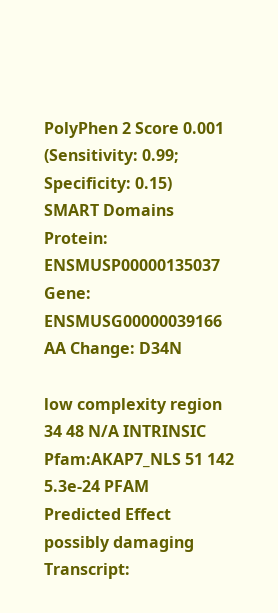PolyPhen 2 Score 0.001 (Sensitivity: 0.99; Specificity: 0.15)
SMART Domains Protein: ENSMUSP00000135037
Gene: ENSMUSG00000039166
AA Change: D34N

low complexity region 34 48 N/A INTRINSIC
Pfam:AKAP7_NLS 51 142 5.3e-24 PFAM
Predicted Effect possibly damaging
Transcript: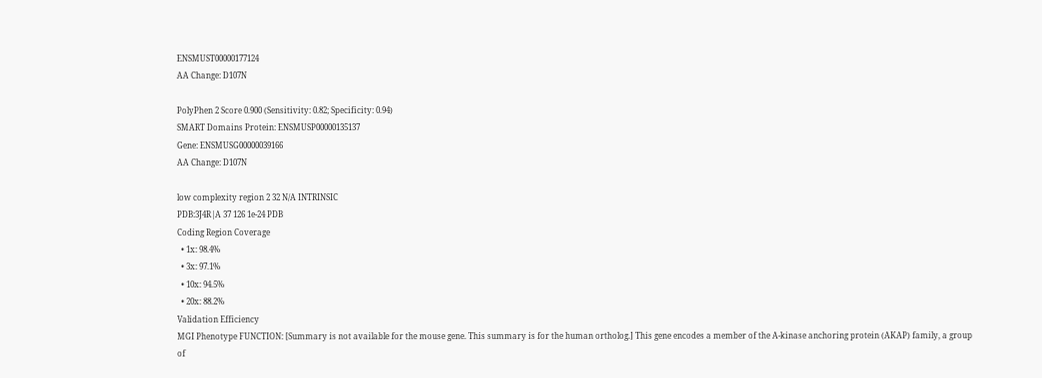ENSMUST00000177124
AA Change: D107N

PolyPhen 2 Score 0.900 (Sensitivity: 0.82; Specificity: 0.94)
SMART Domains Protein: ENSMUSP00000135137
Gene: ENSMUSG00000039166
AA Change: D107N

low complexity region 2 32 N/A INTRINSIC
PDB:3J4R|A 37 126 1e-24 PDB
Coding Region Coverage
  • 1x: 98.4%
  • 3x: 97.1%
  • 10x: 94.5%
  • 20x: 88.2%
Validation Efficiency
MGI Phenotype FUNCTION: [Summary is not available for the mouse gene. This summary is for the human ortholog.] This gene encodes a member of the A-kinase anchoring protein (AKAP) family, a group of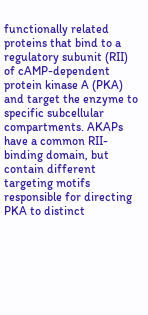functionally related proteins that bind to a regulatory subunit (RII) of cAMP-dependent protein kinase A (PKA) and target the enzyme to specific subcellular compartments. AKAPs have a common RII-binding domain, but contain different targeting motifs responsible for directing PKA to distinct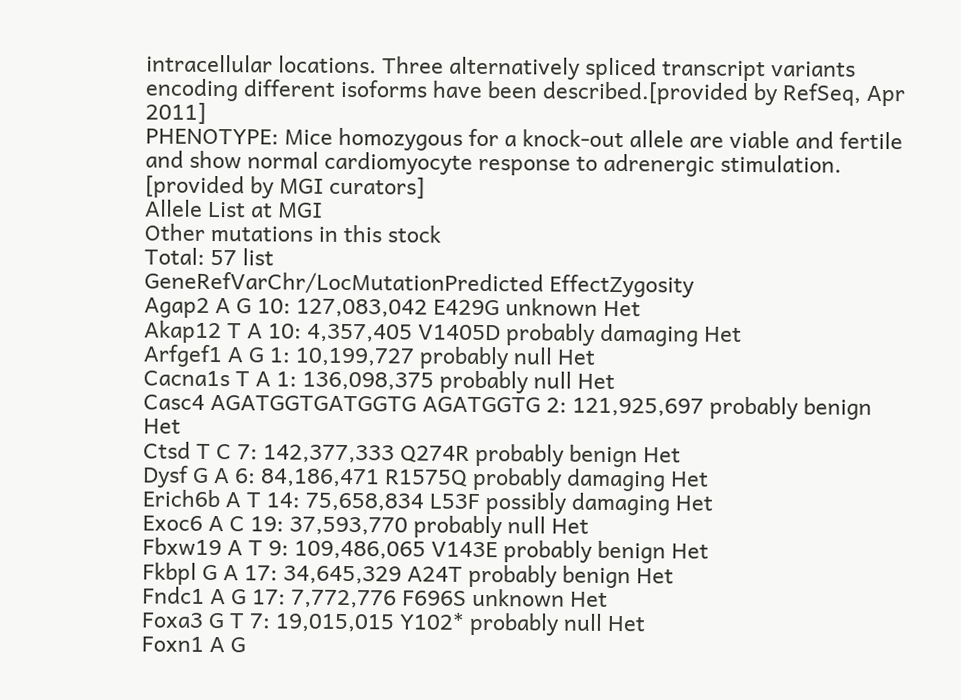intracellular locations. Three alternatively spliced transcript variants encoding different isoforms have been described.[provided by RefSeq, Apr 2011]
PHENOTYPE: Mice homozygous for a knock-out allele are viable and fertile and show normal cardiomyocyte response to adrenergic stimulation. [provided by MGI curators]
Allele List at MGI
Other mutations in this stock
Total: 57 list
GeneRefVarChr/LocMutationPredicted EffectZygosity
Agap2 A G 10: 127,083,042 E429G unknown Het
Akap12 T A 10: 4,357,405 V1405D probably damaging Het
Arfgef1 A G 1: 10,199,727 probably null Het
Cacna1s T A 1: 136,098,375 probably null Het
Casc4 AGATGGTGATGGTG AGATGGTG 2: 121,925,697 probably benign Het
Ctsd T C 7: 142,377,333 Q274R probably benign Het
Dysf G A 6: 84,186,471 R1575Q probably damaging Het
Erich6b A T 14: 75,658,834 L53F possibly damaging Het
Exoc6 A C 19: 37,593,770 probably null Het
Fbxw19 A T 9: 109,486,065 V143E probably benign Het
Fkbpl G A 17: 34,645,329 A24T probably benign Het
Fndc1 A G 17: 7,772,776 F696S unknown Het
Foxa3 G T 7: 19,015,015 Y102* probably null Het
Foxn1 A G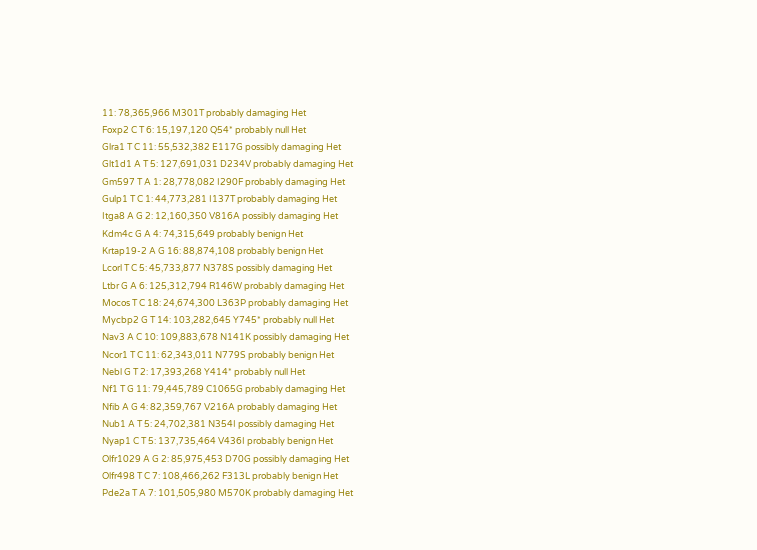11: 78,365,966 M301T probably damaging Het
Foxp2 C T 6: 15,197,120 Q54* probably null Het
Glra1 T C 11: 55,532,382 E117G possibly damaging Het
Glt1d1 A T 5: 127,691,031 D234V probably damaging Het
Gm597 T A 1: 28,778,082 I290F probably damaging Het
Gulp1 T C 1: 44,773,281 I137T probably damaging Het
Itga8 A G 2: 12,160,350 V816A possibly damaging Het
Kdm4c G A 4: 74,315,649 probably benign Het
Krtap19-2 A G 16: 88,874,108 probably benign Het
Lcorl T C 5: 45,733,877 N378S possibly damaging Het
Ltbr G A 6: 125,312,794 R146W probably damaging Het
Mocos T C 18: 24,674,300 L363P probably damaging Het
Mycbp2 G T 14: 103,282,645 Y745* probably null Het
Nav3 A C 10: 109,883,678 N141K possibly damaging Het
Ncor1 T C 11: 62,343,011 N779S probably benign Het
Nebl G T 2: 17,393,268 Y414* probably null Het
Nf1 T G 11: 79,445,789 C1065G probably damaging Het
Nfib A G 4: 82,359,767 V216A probably damaging Het
Nub1 A T 5: 24,702,381 N354I possibly damaging Het
Nyap1 C T 5: 137,735,464 V436I probably benign Het
Olfr1029 A G 2: 85,975,453 D70G possibly damaging Het
Olfr498 T C 7: 108,466,262 F313L probably benign Het
Pde2a T A 7: 101,505,980 M570K probably damaging Het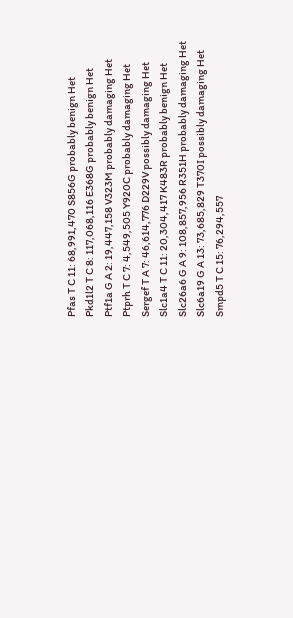Pfas T C 11: 68,991,470 S856G probably benign Het
Pkd1l2 T C 8: 117,068,116 E368G probably benign Het
Ptf1a G A 2: 19,447,158 V323M probably damaging Het
Ptprh T C 7: 4,549,505 Y920C probably damaging Het
Sergef T A 7: 46,614,776 D229V possibly damaging Het
Slc1a4 T C 11: 20,304,417 K483R probably benign Het
Slc26a6 G A 9: 108,857,956 R351H probably damaging Het
Slc6a19 G A 13: 73,685,829 T370I possibly damaging Het
Smpd5 T C 15: 76,294,557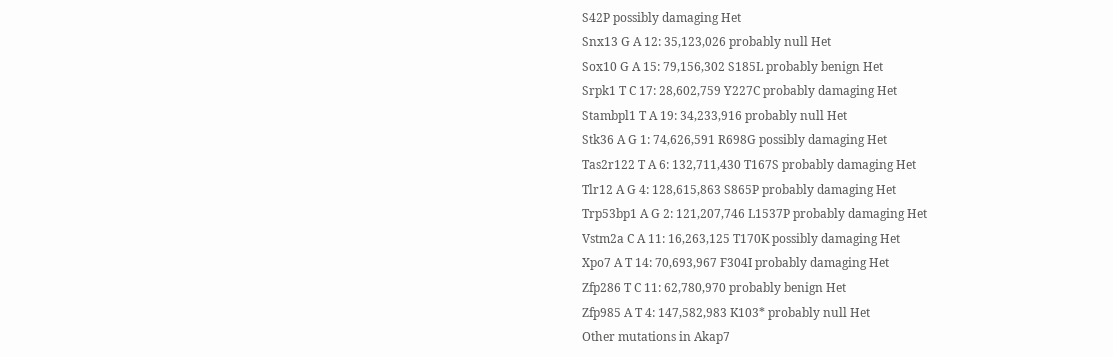S42P possibly damaging Het
Snx13 G A 12: 35,123,026 probably null Het
Sox10 G A 15: 79,156,302 S185L probably benign Het
Srpk1 T C 17: 28,602,759 Y227C probably damaging Het
Stambpl1 T A 19: 34,233,916 probably null Het
Stk36 A G 1: 74,626,591 R698G possibly damaging Het
Tas2r122 T A 6: 132,711,430 T167S probably damaging Het
Tlr12 A G 4: 128,615,863 S865P probably damaging Het
Trp53bp1 A G 2: 121,207,746 L1537P probably damaging Het
Vstm2a C A 11: 16,263,125 T170K possibly damaging Het
Xpo7 A T 14: 70,693,967 F304I probably damaging Het
Zfp286 T C 11: 62,780,970 probably benign Het
Zfp985 A T 4: 147,582,983 K103* probably null Het
Other mutations in Akap7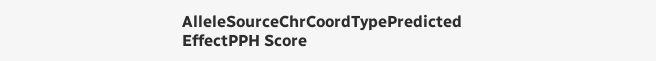AlleleSourceChrCoordTypePredicted EffectPPH Score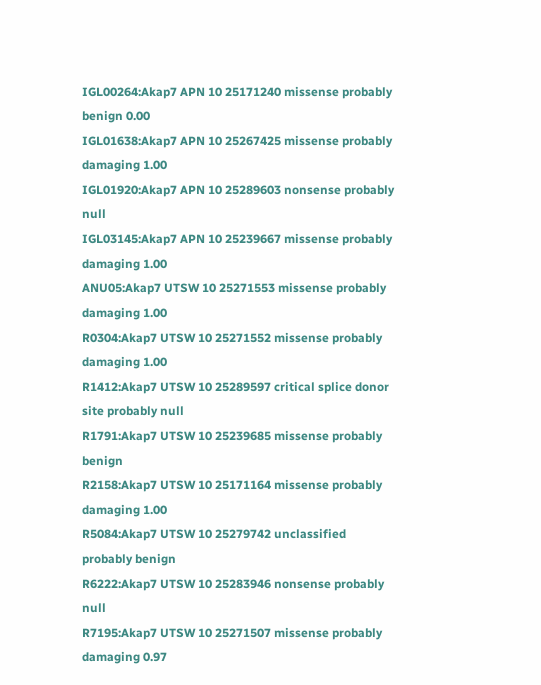IGL00264:Akap7 APN 10 25171240 missense probably benign 0.00
IGL01638:Akap7 APN 10 25267425 missense probably damaging 1.00
IGL01920:Akap7 APN 10 25289603 nonsense probably null
IGL03145:Akap7 APN 10 25239667 missense probably damaging 1.00
ANU05:Akap7 UTSW 10 25271553 missense probably damaging 1.00
R0304:Akap7 UTSW 10 25271552 missense probably damaging 1.00
R1412:Akap7 UTSW 10 25289597 critical splice donor site probably null
R1791:Akap7 UTSW 10 25239685 missense probably benign
R2158:Akap7 UTSW 10 25171164 missense probably damaging 1.00
R5084:Akap7 UTSW 10 25279742 unclassified probably benign
R6222:Akap7 UTSW 10 25283946 nonsense probably null
R7195:Akap7 UTSW 10 25271507 missense probably damaging 0.97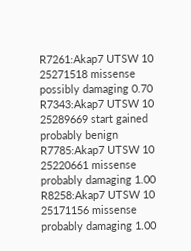R7261:Akap7 UTSW 10 25271518 missense possibly damaging 0.70
R7343:Akap7 UTSW 10 25289669 start gained probably benign
R7785:Akap7 UTSW 10 25220661 missense probably damaging 1.00
R8258:Akap7 UTSW 10 25171156 missense probably damaging 1.00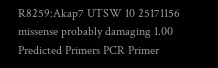R8259:Akap7 UTSW 10 25171156 missense probably damaging 1.00
Predicted Primers PCR Primer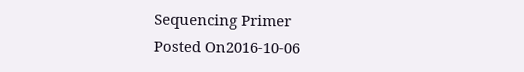Sequencing Primer
Posted On2016-10-06